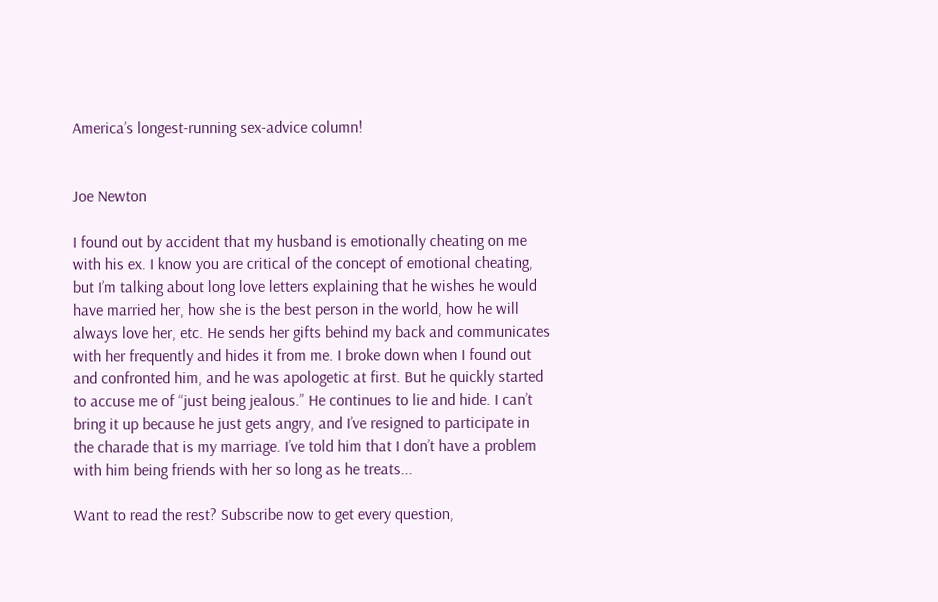America’s longest-running sex-advice column!


Joe Newton

I found out by accident that my husband is emotionally cheating on me with his ex. I know you are critical of the concept of emotional cheating, but I’m talking about long love letters explaining that he wishes he would have married her, how she is the best person in the world, how he will always love her, etc. He sends her gifts behind my back and communicates with her frequently and hides it from me. I broke down when I found out and confronted him, and he was apologetic at first. But he quickly started to accuse me of “just being jealous.” He continues to lie and hide. I can’t bring it up because he just gets angry, and I’ve resigned to participate in the charade that is my marriage. I’ve told him that I don’t have a problem with him being friends with her so long as he treats...

Want to read the rest? Subscribe now to get every question,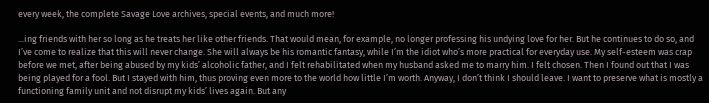every week, the complete Savage Love archives, special events, and much more!

...ing friends with her so long as he treats her like other friends. That would mean, for example, no longer professing his undying love for her. But he continues to do so, and I’ve come to realize that this will never change. She will always be his romantic fantasy, while I’m the idiot who’s more practical for everyday use. My self-esteem was crap before we met, after being abused by my kids’ alcoholic father, and I felt rehabilitated when my husband asked me to marry him. I felt chosen. Then I found out that I was being played for a fool. But I stayed with him, thus proving even more to the world how little I’m worth. Anyway, I don’t think I should leave. I want to preserve what is mostly a functioning family unit and not disrupt my kids’ lives again. But any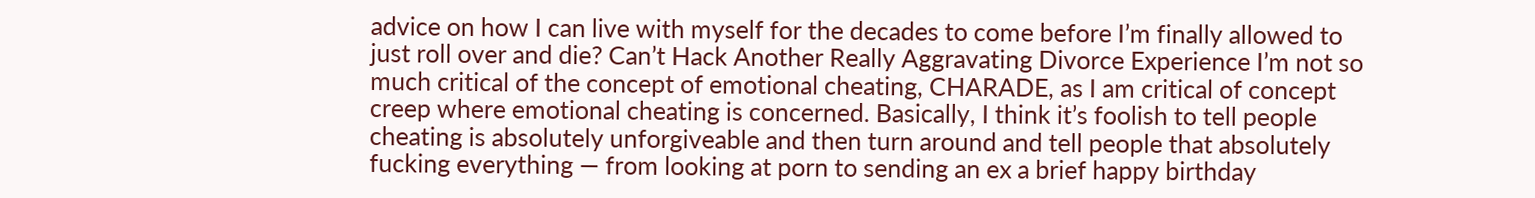advice on how I can live with myself for the decades to come before I’m finally allowed to just roll over and die? Can’t Hack Another Really Aggravating Divorce Experience I’m not so much critical of the concept of emotional cheating, CHARADE, as I am critical of concept creep where emotional cheating is concerned. Basically, I think it’s foolish to tell people cheating is absolutely unforgiveable and then turn around and tell people that absolutely fucking everything — from looking at porn to sending an ex a brief happy birthday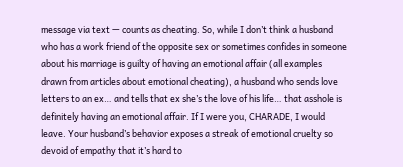message via text — counts as cheating. So, while I don’t think a husband who has a work friend of the opposite sex or sometimes confides in someone about his marriage is guilty of having an emotional affair (all examples drawn from articles about emotional cheating), a husband who sends love letters to an ex… and tells that ex she’s the love of his life… that asshole is definitely having an emotional affair. If I were you, CHARADE, I would leave. Your husband’s behavior exposes a streak of emotional cruelty so devoid of empathy that it’s hard to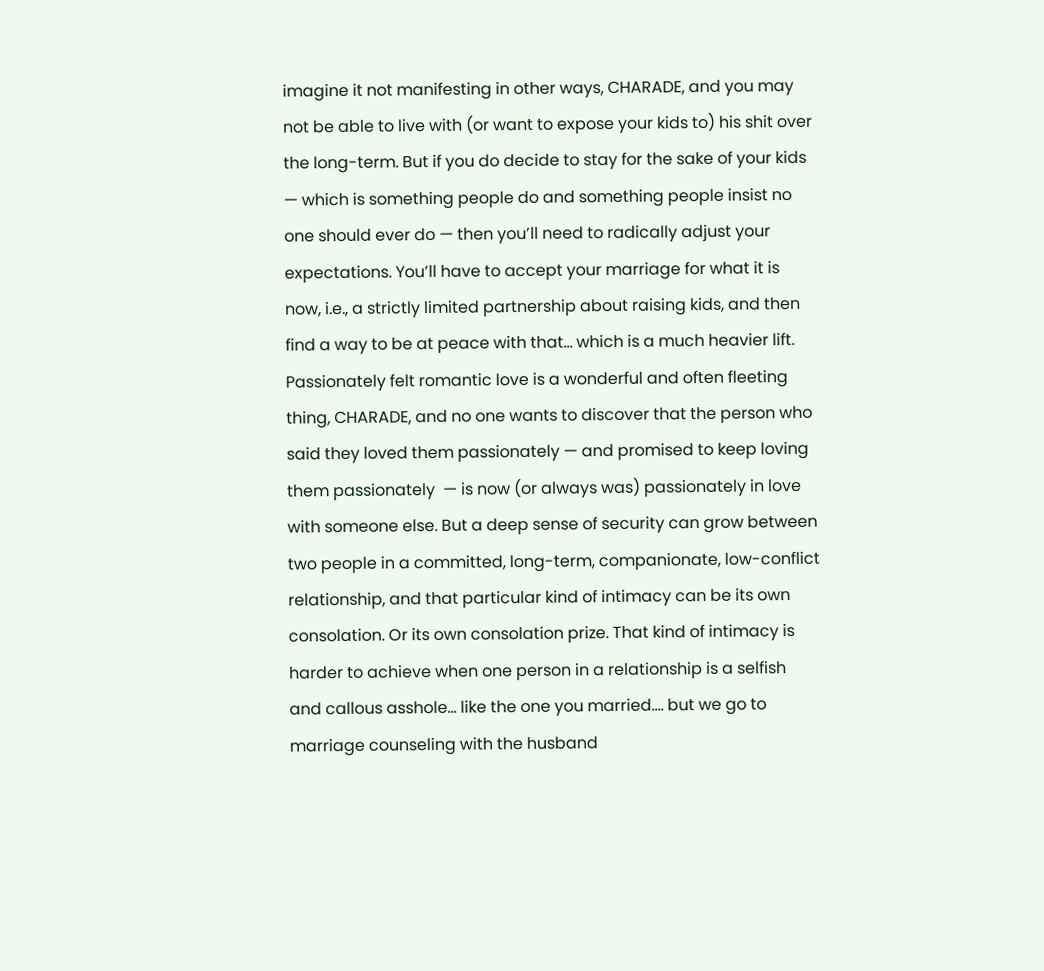imagine it not manifesting in other ways, CHARADE, and you may not be able to live with (or want to expose your kids to) his shit over the long-term. But if you do decide to stay for the sake of your kids — which is something people do and something people insist no one should ever do — then you’ll need to radically adjust your expectations. You’ll have to accept your marriage for what it is now, i.e., a strictly limited partnership about raising kids, and then find a way to be at peace with that… which is a much heavier lift. Passionately felt romantic love is a wonderful and often fleeting thing, CHARADE, and no one wants to discover that the person who said they loved them passionately — and promised to keep loving them passionately  — is now (or always was) passionately in love with someone else. But a deep sense of security can grow between two people in a committed, long-term, companionate, low-conflict relationship, and that particular kind of intimacy can be its own consolation. Or its own consolation prize. That kind of intimacy is harder to achieve when one person in a relationship is a selfish and callous asshole… like the one you married…. but we go to marriage counseling with the husband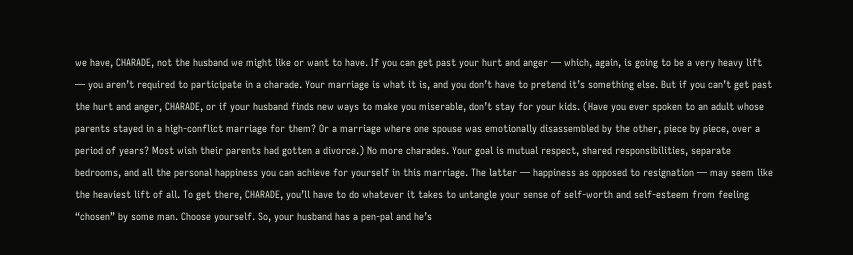we have, CHARADE, not the husband we might like or want to have. If you can get past your hurt and anger — which, again, is going to be a very heavy lift — you aren’t required to participate in a charade. Your marriage is what it is, and you don’t have to pretend it’s something else. But if you can’t get past the hurt and anger, CHARADE, or if your husband finds new ways to make you miserable, don’t stay for your kids. (Have you ever spoken to an adult whose parents stayed in a high-conflict marriage for them? Or a marriage where one spouse was emotionally disassembled by the other, piece by piece, over a period of years? Most wish their parents had gotten a divorce.) No more charades. Your goal is mutual respect, shared responsibilities, separate bedrooms, and all the personal happiness you can achieve for yourself in this marriage. The latter — happiness as opposed to resignation — may seem like the heaviest lift of all. To get there, CHARADE, you’ll have to do whatever it takes to untangle your sense of self-worth and self-esteem from feeling “chosen” by some man. Choose yourself. So, your husband has a pen-pal and he’s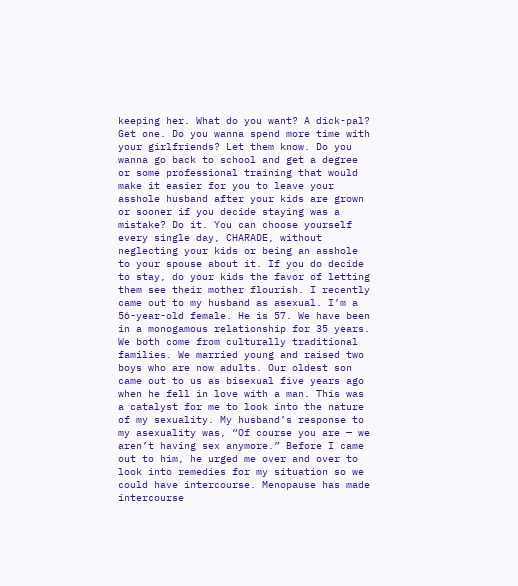keeping her. What do you want? A dick-pal? Get one. Do you wanna spend more time with your girlfriends? Let them know. Do you wanna go back to school and get a degree or some professional training that would make it easier for you to leave your asshole husband after your kids are grown or sooner if you decide staying was a mistake? Do it. You can choose yourself every single day, CHARADE, without neglecting your kids or being an asshole to your spouse about it. If you do decide to stay, do your kids the favor of letting them see their mother flourish. I recently came out to my husband as asexual. I’m a 56-year-old female. He is 57. We have been in a monogamous relationship for 35 years. We both come from culturally traditional families. We married young and raised two boys who are now adults. Our oldest son came out to us as bisexual five years ago when he fell in love with a man. This was a catalyst for me to look into the nature of my sexuality. My husband’s response to my asexuality was, “Of course you are — we aren’t having sex anymore.” Before I came out to him, he urged me over and over to look into remedies for my situation so we could have intercourse. Menopause has made intercourse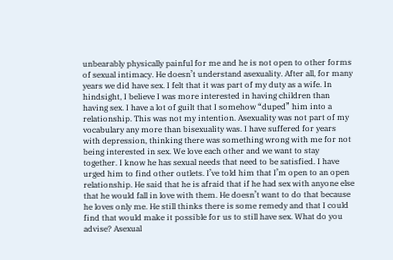unbearably physically painful for me and he is not open to other forms of sexual intimacy. He doesn’t understand asexuality. After all, for many years we did have sex. I felt that it was part of my duty as a wife. In hindsight, I believe I was more interested in having children than having sex. I have a lot of guilt that I somehow “duped” him into a relationship. This was not my intention. Asexuality was not part of my vocabulary any more than bisexuality was. I have suffered for years with depression, thinking there was something wrong with me for not being interested in sex. We love each other and we want to stay together. I know he has sexual needs that need to be satisfied. I have urged him to find other outlets. I’ve told him that I’m open to an open relationship. He said that he is afraid that if he had sex with anyone else that he would fall in love with them. He doesn’t want to do that because he loves only me. He still thinks there is some remedy and that I could find that would make it possible for us to still have sex. What do you advise? Asexual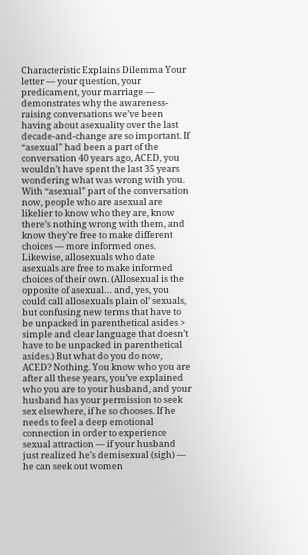Characteristic Explains Dilemma Your letter — your question, your predicament, your marriage — demonstrates why the awareness-raising conversations we’ve been having about asexuality over the last decade-and-change are so important. If “asexual” had been a part of the conversation 40 years ago, ACED, you wouldn’t have spent the last 35 years wondering what was wrong with you. With “asexual” part of the conversation now, people who are asexual are likelier to know who they are, know there’s nothing wrong with them, and know they’re free to make different choices — more informed ones. Likewise, allosexuals who date asexuals are free to make informed choices of their own. (Allosexual is the opposite of asexual… and, yes, you could call allosexuals plain ol’ sexuals, but confusing new terms that have to be unpacked in parenthetical asides > simple and clear language that doesn’t have to be unpacked in parenthetical asides.) But what do you do now, ACED? Nothing. You know who you are after all these years, you’ve explained who you are to your husband, and your husband has your permission to seek sex elsewhere, if he so chooses. If he needs to feel a deep emotional connection in order to experience sexual attraction — if your husband just realized he’s demisexual (sigh) — he can seek out women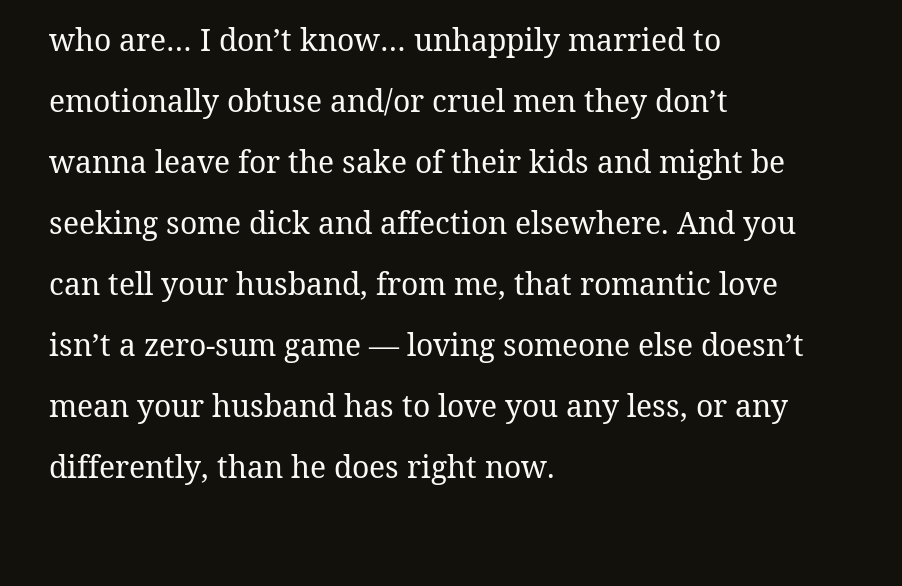who are… I don’t know… unhappily married to emotionally obtuse and/or cruel men they don’t wanna leave for the sake of their kids and might be seeking some dick and affection elsewhere. And you can tell your husband, from me, that romantic love isn’t a zero-sum game — loving someone else doesn’t mean your husband has to love you any less, or any differently, than he does right now.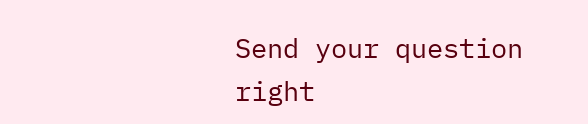Send your question right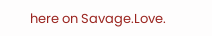here on Savage.Love.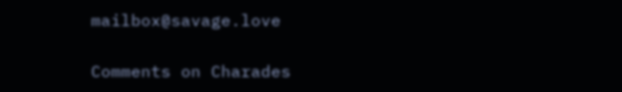mailbox@savage.love

Comments on Charades